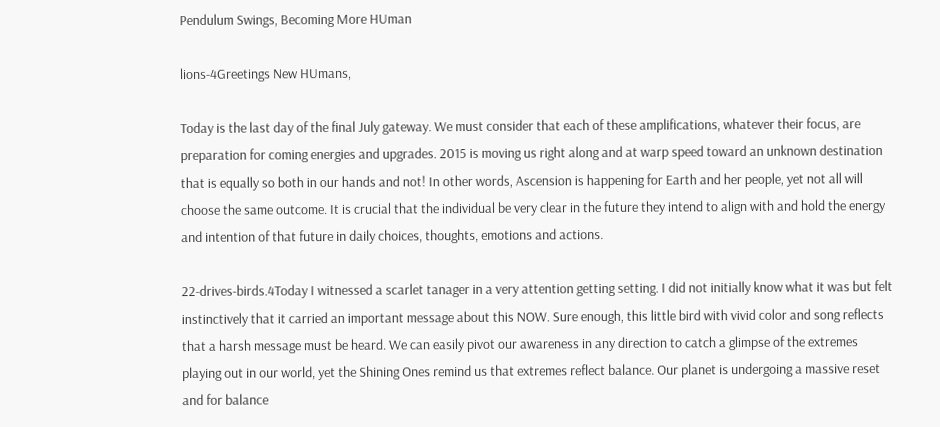Pendulum Swings, Becoming More HUman

lions-4Greetings New HUmans,

Today is the last day of the final July gateway. We must consider that each of these amplifications, whatever their focus, are preparation for coming energies and upgrades. 2015 is moving us right along and at warp speed toward an unknown destination that is equally so both in our hands and not! In other words, Ascension is happening for Earth and her people, yet not all will choose the same outcome. It is crucial that the individual be very clear in the future they intend to align with and hold the energy and intention of that future in daily choices, thoughts, emotions and actions.

22-drives-birds.4Today I witnessed a scarlet tanager in a very attention getting setting. I did not initially know what it was but felt instinctively that it carried an important message about this NOW. Sure enough, this little bird with vivid color and song reflects that a harsh message must be heard. We can easily pivot our awareness in any direction to catch a glimpse of the extremes playing out in our world, yet the Shining Ones remind us that extremes reflect balance. Our planet is undergoing a massive reset and for balance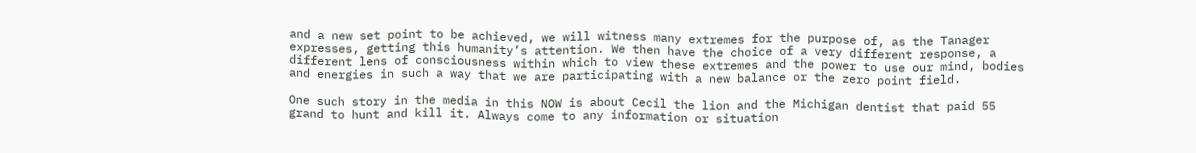and a new set point to be achieved, we will witness many extremes for the purpose of, as the Tanager expresses, getting this humanity’s attention. We then have the choice of a very different response, a different lens of consciousness within which to view these extremes and the power to use our mind, bodies and energies in such a way that we are participating with a new balance or the zero point field.

One such story in the media in this NOW is about Cecil the lion and the Michigan dentist that paid 55 grand to hunt and kill it. Always come to any information or situation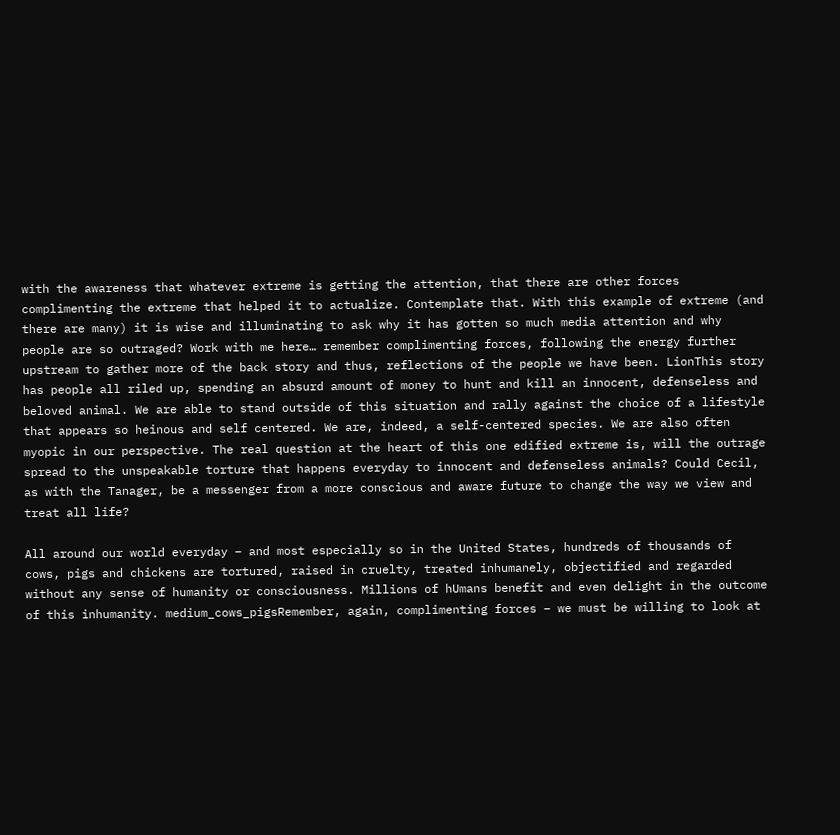with the awareness that whatever extreme is getting the attention, that there are other forces complimenting the extreme that helped it to actualize. Contemplate that. With this example of extreme (and there are many) it is wise and illuminating to ask why it has gotten so much media attention and why people are so outraged? Work with me here… remember complimenting forces, following the energy further upstream to gather more of the back story and thus, reflections of the people we have been. LionThis story has people all riled up, spending an absurd amount of money to hunt and kill an innocent, defenseless and beloved animal. We are able to stand outside of this situation and rally against the choice of a lifestyle that appears so heinous and self centered. We are, indeed, a self-centered species. We are also often myopic in our perspective. The real question at the heart of this one edified extreme is, will the outrage spread to the unspeakable torture that happens everyday to innocent and defenseless animals? Could Cecil, as with the Tanager, be a messenger from a more conscious and aware future to change the way we view and treat all life?

All around our world everyday – and most especially so in the United States, hundreds of thousands of cows, pigs and chickens are tortured, raised in cruelty, treated inhumanely, objectified and regarded without any sense of humanity or consciousness. Millions of hUmans benefit and even delight in the outcome of this inhumanity. medium_cows_pigsRemember, again, complimenting forces – we must be willing to look at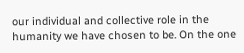our individual and collective role in the humanity we have chosen to be. On the one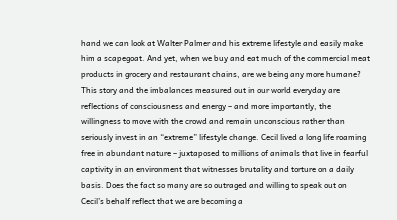hand we can look at Walter Palmer and his extreme lifestyle and easily make him a scapegoat. And yet, when we buy and eat much of the commercial meat products in grocery and restaurant chains, are we being any more humane? This story and the imbalances measured out in our world everyday are reflections of consciousness and energy – and more importantly, the willingness to move with the crowd and remain unconscious rather than seriously invest in an “extreme” lifestyle change. Cecil lived a long life roaming free in abundant nature – juxtaposed to millions of animals that live in fearful captivity in an environment that witnesses brutality and torture on a daily basis. Does the fact so many are so outraged and willing to speak out on Cecil’s behalf reflect that we are becoming a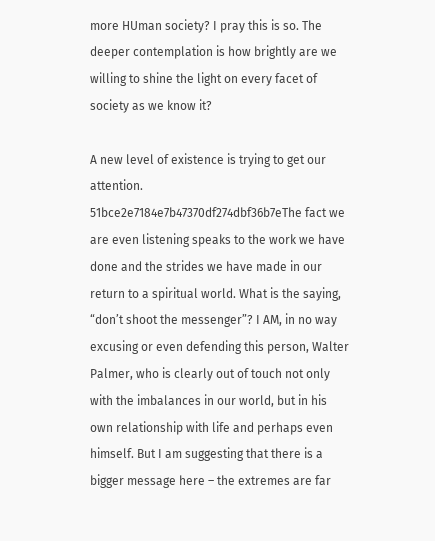more HUman society? I pray this is so. The deeper contemplation is how brightly are we willing to shine the light on every facet of society as we know it?

A new level of existence is trying to get our attention. 51bce2e7184e7b47370df274dbf36b7eThe fact we are even listening speaks to the work we have done and the strides we have made in our return to a spiritual world. What is the saying, “don’t shoot the messenger”? I AM, in no way excusing or even defending this person, Walter Palmer, who is clearly out of touch not only with the imbalances in our world, but in his own relationship with life and perhaps even himself. But I am suggesting that there is a bigger message here – the extremes are far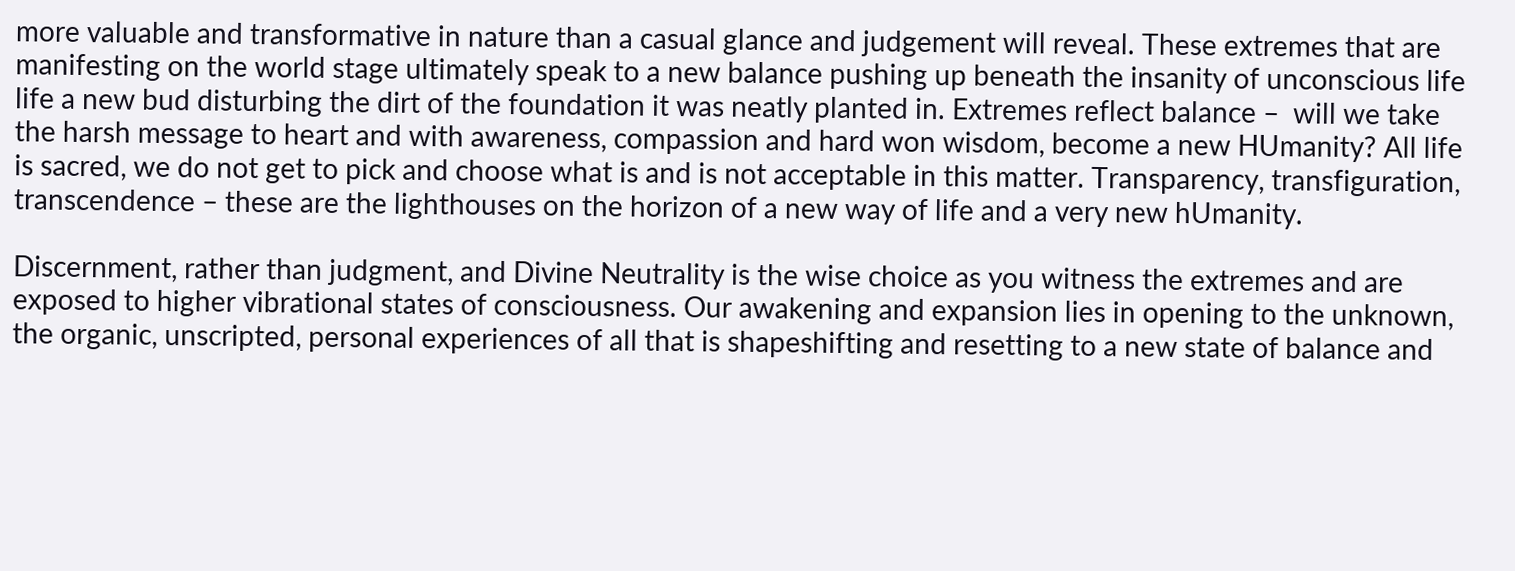more valuable and transformative in nature than a casual glance and judgement will reveal. These extremes that are manifesting on the world stage ultimately speak to a new balance pushing up beneath the insanity of unconscious life life a new bud disturbing the dirt of the foundation it was neatly planted in. Extremes reflect balance –  will we take the harsh message to heart and with awareness, compassion and hard won wisdom, become a new HUmanity? All life is sacred, we do not get to pick and choose what is and is not acceptable in this matter. Transparency, transfiguration, transcendence – these are the lighthouses on the horizon of a new way of life and a very new hUmanity.

Discernment, rather than judgment, and Divine Neutrality is the wise choice as you witness the extremes and are exposed to higher vibrational states of consciousness. Our awakening and expansion lies in opening to the unknown, the organic, unscripted, personal experiences of all that is shapeshifting and resetting to a new state of balance and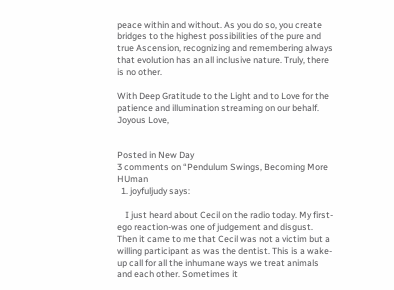peace within and without. As you do so, you create bridges to the highest possibilities of the pure and true Ascension, recognizing and remembering always that evolution has an all inclusive nature. Truly, there is no other.

With Deep Gratitude to the Light and to Love for the patience and illumination streaming on our behalf.
Joyous Love,


Posted in New Day
3 comments on “Pendulum Swings, Becoming More HUman
  1. joyfuljudy says:

    I just heard about Cecil on the radio today. My first-ego reaction-was one of judgement and disgust. Then it came to me that Cecil was not a victim but a willing participant as was the dentist. This is a wake-up call for all the inhumane ways we treat animals and each other. Sometimes it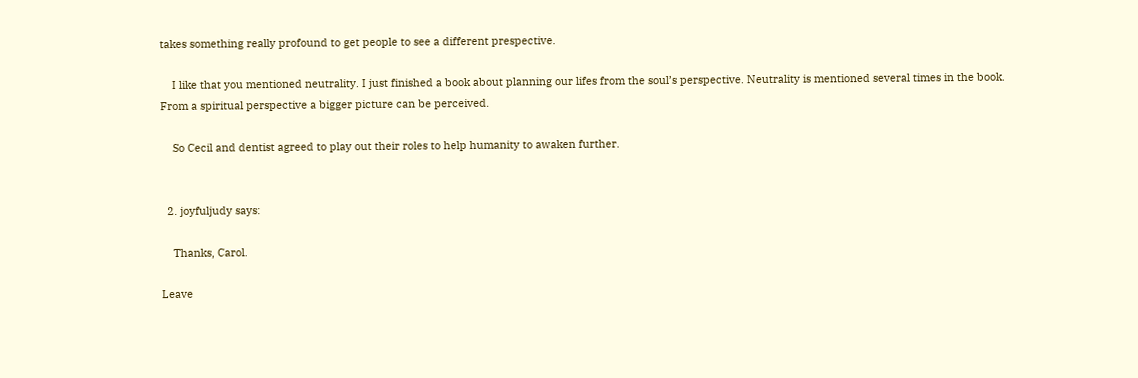takes something really profound to get people to see a different prespective.

    I like that you mentioned neutrality. I just finished a book about planning our lifes from the soul’s perspective. Neutrality is mentioned several times in the book. From a spiritual perspective a bigger picture can be perceived.

    So Cecil and dentist agreed to play out their roles to help humanity to awaken further.


  2. joyfuljudy says:

    Thanks, Carol.

Leave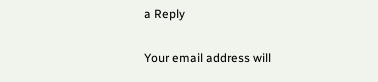a Reply

Your email address will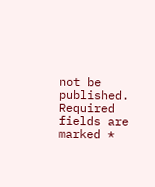not be published. Required fields are marked *